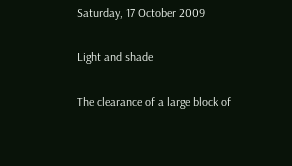Saturday, 17 October 2009

Light and shade

The clearance of a large block of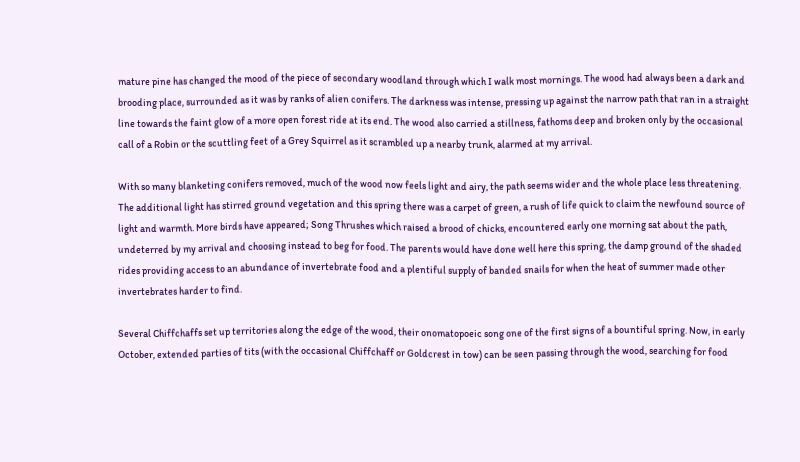mature pine has changed the mood of the piece of secondary woodland through which I walk most mornings. The wood had always been a dark and brooding place, surrounded as it was by ranks of alien conifers. The darkness was intense, pressing up against the narrow path that ran in a straight line towards the faint glow of a more open forest ride at its end. The wood also carried a stillness, fathoms deep and broken only by the occasional call of a Robin or the scuttling feet of a Grey Squirrel as it scrambled up a nearby trunk, alarmed at my arrival.

With so many blanketing conifers removed, much of the wood now feels light and airy, the path seems wider and the whole place less threatening. The additional light has stirred ground vegetation and this spring there was a carpet of green, a rush of life quick to claim the newfound source of light and warmth. More birds have appeared; Song Thrushes which raised a brood of chicks, encountered early one morning sat about the path, undeterred by my arrival and choosing instead to beg for food. The parents would have done well here this spring, the damp ground of the shaded rides providing access to an abundance of invertebrate food and a plentiful supply of banded snails for when the heat of summer made other invertebrates harder to find.

Several Chiffchaffs set up territories along the edge of the wood, their onomatopoeic song one of the first signs of a bountiful spring. Now, in early October, extended parties of tits (with the occasional Chiffchaff or Goldcrest in tow) can be seen passing through the wood, searching for food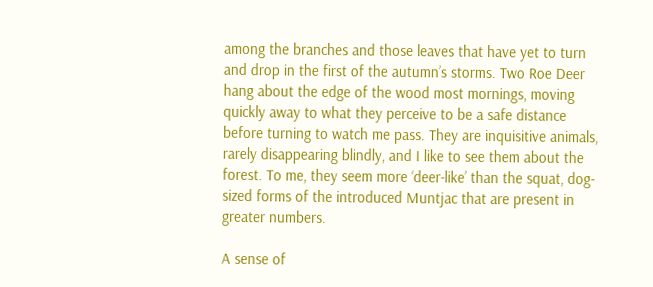among the branches and those leaves that have yet to turn and drop in the first of the autumn’s storms. Two Roe Deer hang about the edge of the wood most mornings, moving quickly away to what they perceive to be a safe distance before turning to watch me pass. They are inquisitive animals, rarely disappearing blindly, and I like to see them about the forest. To me, they seem more ‘deer-like’ than the squat, dog-sized forms of the introduced Muntjac that are present in greater numbers.

A sense of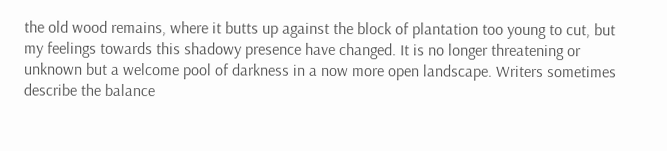the old wood remains, where it butts up against the block of plantation too young to cut, but my feelings towards this shadowy presence have changed. It is no longer threatening or unknown but a welcome pool of darkness in a now more open landscape. Writers sometimes describe the balance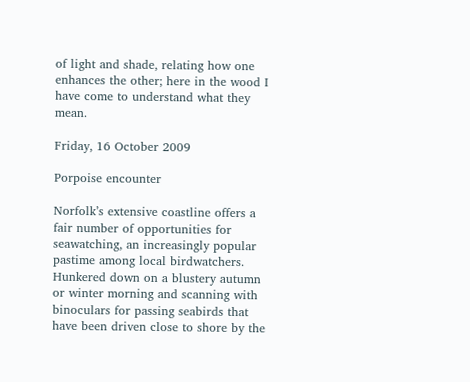of light and shade, relating how one enhances the other; here in the wood I have come to understand what they mean.

Friday, 16 October 2009

Porpoise encounter

Norfolk’s extensive coastline offers a fair number of opportunities for seawatching, an increasingly popular pastime among local birdwatchers. Hunkered down on a blustery autumn or winter morning and scanning with binoculars for passing seabirds that have been driven close to shore by the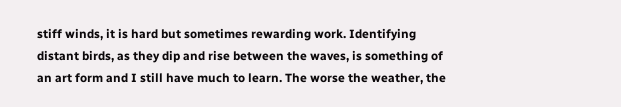stiff winds, it is hard but sometimes rewarding work. Identifying distant birds, as they dip and rise between the waves, is something of an art form and I still have much to learn. The worse the weather, the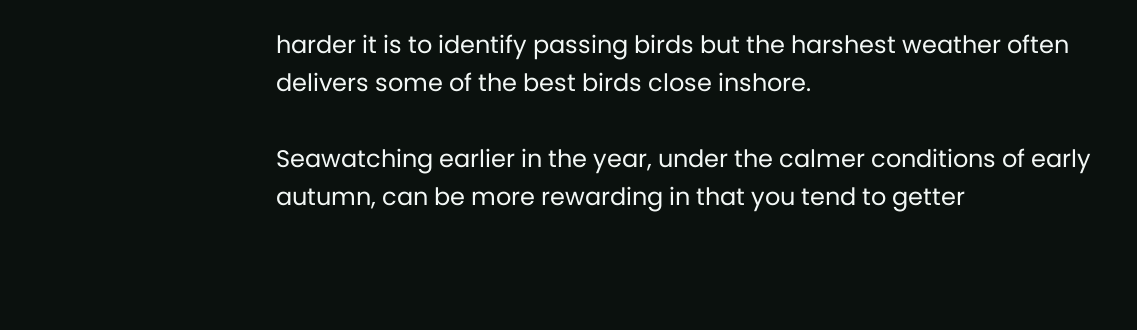harder it is to identify passing birds but the harshest weather often delivers some of the best birds close inshore.

Seawatching earlier in the year, under the calmer conditions of early autumn, can be more rewarding in that you tend to getter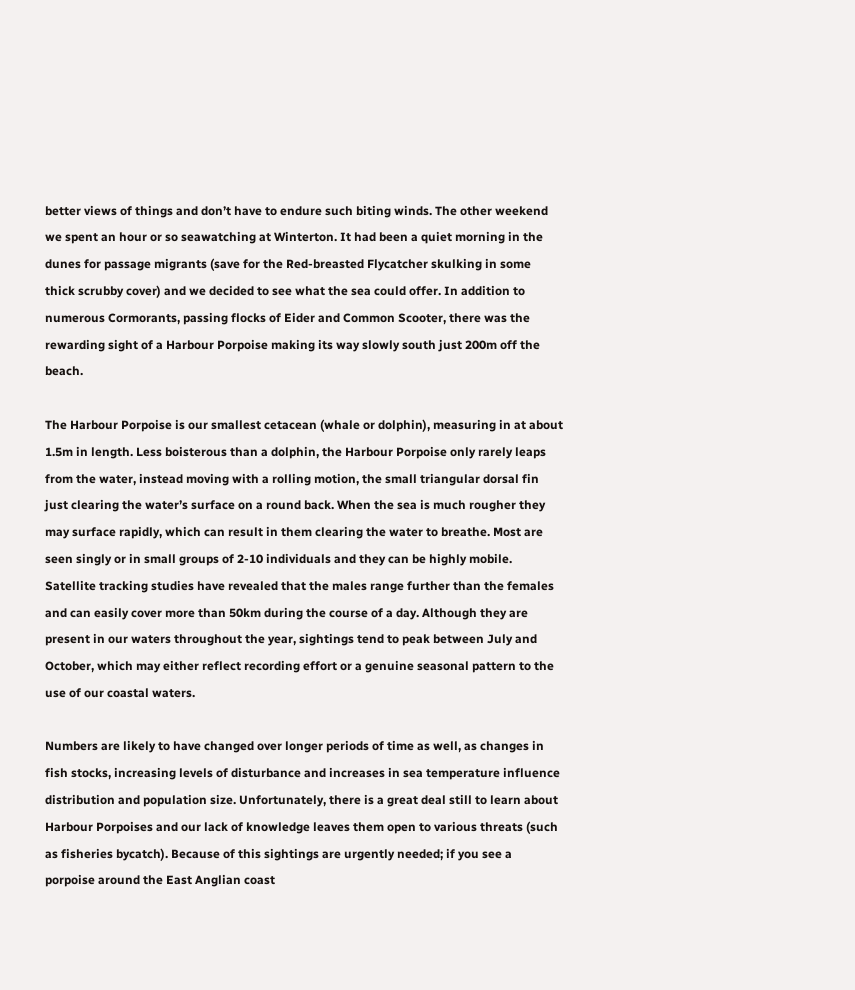better views of things and don’t have to endure such biting winds. The other weekend we spent an hour or so seawatching at Winterton. It had been a quiet morning in the dunes for passage migrants (save for the Red-breasted Flycatcher skulking in some thick scrubby cover) and we decided to see what the sea could offer. In addition to numerous Cormorants, passing flocks of Eider and Common Scooter, there was the rewarding sight of a Harbour Porpoise making its way slowly south just 200m off the beach.

The Harbour Porpoise is our smallest cetacean (whale or dolphin), measuring in at about 1.5m in length. Less boisterous than a dolphin, the Harbour Porpoise only rarely leaps from the water, instead moving with a rolling motion, the small triangular dorsal fin just clearing the water’s surface on a round back. When the sea is much rougher they may surface rapidly, which can result in them clearing the water to breathe. Most are seen singly or in small groups of 2-10 individuals and they can be highly mobile. Satellite tracking studies have revealed that the males range further than the females and can easily cover more than 50km during the course of a day. Although they are present in our waters throughout the year, sightings tend to peak between July and October, which may either reflect recording effort or a genuine seasonal pattern to the use of our coastal waters.

Numbers are likely to have changed over longer periods of time as well, as changes in fish stocks, increasing levels of disturbance and increases in sea temperature influence distribution and population size. Unfortunately, there is a great deal still to learn about Harbour Porpoises and our lack of knowledge leaves them open to various threats (such as fisheries bycatch). Because of this sightings are urgently needed; if you see a porpoise around the East Anglian coast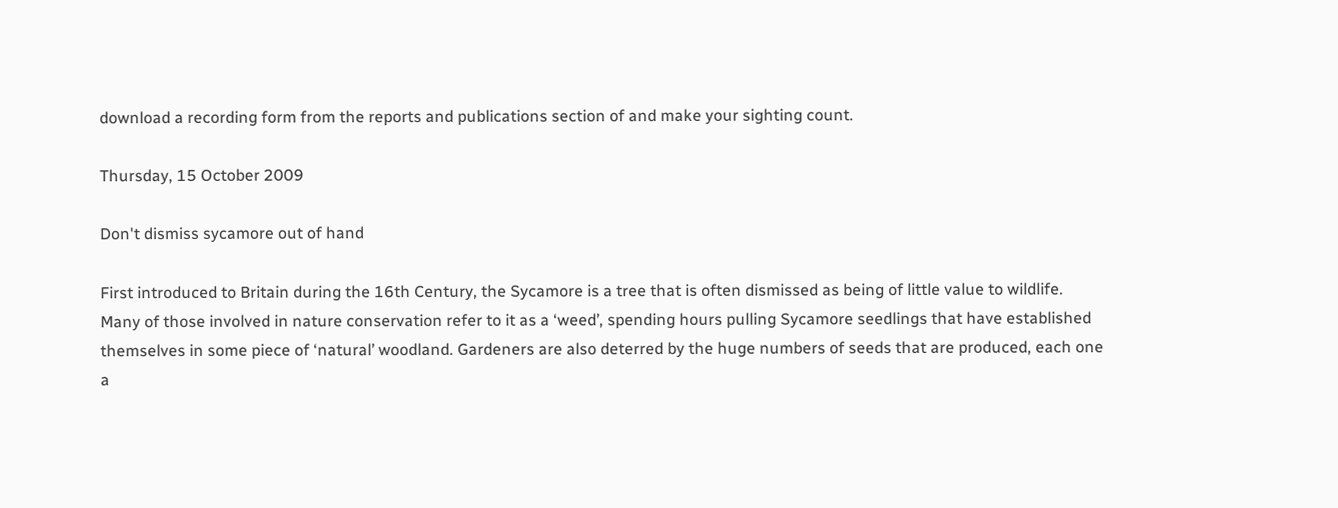download a recording form from the reports and publications section of and make your sighting count.

Thursday, 15 October 2009

Don't dismiss sycamore out of hand

First introduced to Britain during the 16th Century, the Sycamore is a tree that is often dismissed as being of little value to wildlife. Many of those involved in nature conservation refer to it as a ‘weed’, spending hours pulling Sycamore seedlings that have established themselves in some piece of ‘natural’ woodland. Gardeners are also deterred by the huge numbers of seeds that are produced, each one a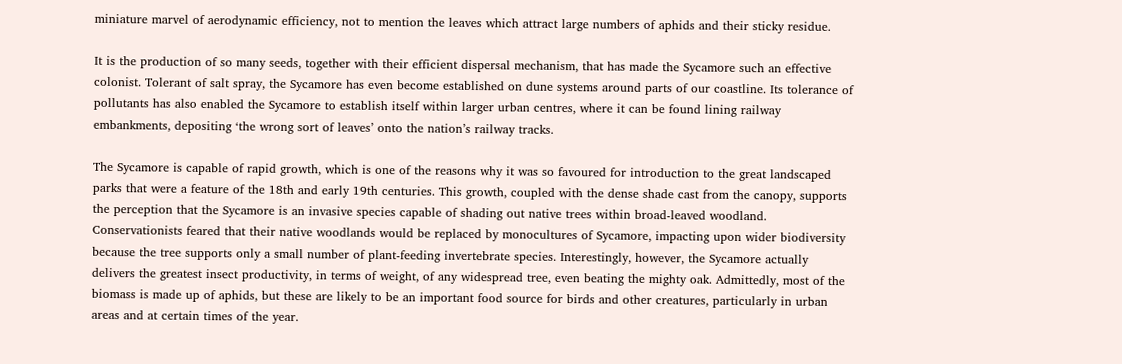miniature marvel of aerodynamic efficiency, not to mention the leaves which attract large numbers of aphids and their sticky residue.

It is the production of so many seeds, together with their efficient dispersal mechanism, that has made the Sycamore such an effective colonist. Tolerant of salt spray, the Sycamore has even become established on dune systems around parts of our coastline. Its tolerance of pollutants has also enabled the Sycamore to establish itself within larger urban centres, where it can be found lining railway embankments, depositing ‘the wrong sort of leaves’ onto the nation’s railway tracks.

The Sycamore is capable of rapid growth, which is one of the reasons why it was so favoured for introduction to the great landscaped parks that were a feature of the 18th and early 19th centuries. This growth, coupled with the dense shade cast from the canopy, supports the perception that the Sycamore is an invasive species capable of shading out native trees within broad-leaved woodland. Conservationists feared that their native woodlands would be replaced by monocultures of Sycamore, impacting upon wider biodiversity because the tree supports only a small number of plant-feeding invertebrate species. Interestingly, however, the Sycamore actually delivers the greatest insect productivity, in terms of weight, of any widespread tree, even beating the mighty oak. Admittedly, most of the biomass is made up of aphids, but these are likely to be an important food source for birds and other creatures, particularly in urban areas and at certain times of the year.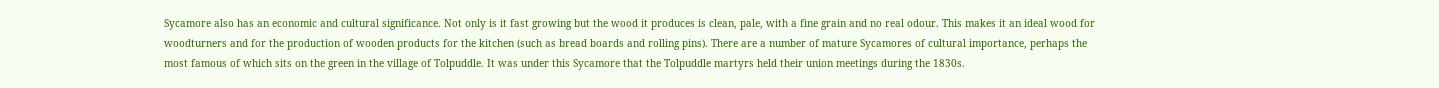Sycamore also has an economic and cultural significance. Not only is it fast growing but the wood it produces is clean, pale, with a fine grain and no real odour. This makes it an ideal wood for woodturners and for the production of wooden products for the kitchen (such as bread boards and rolling pins). There are a number of mature Sycamores of cultural importance, perhaps the most famous of which sits on the green in the village of Tolpuddle. It was under this Sycamore that the Tolpuddle martyrs held their union meetings during the 1830s.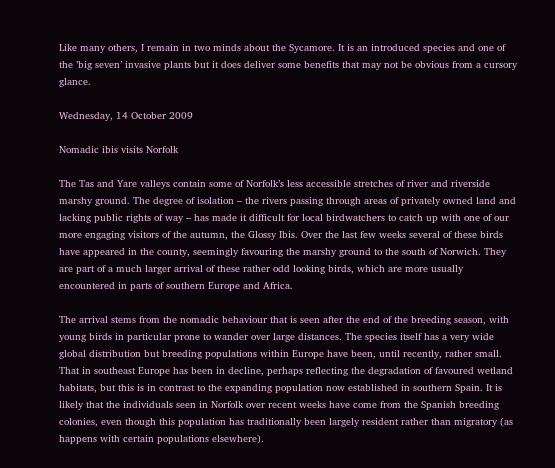Like many others, I remain in two minds about the Sycamore. It is an introduced species and one of the ’big seven’ invasive plants but it does deliver some benefits that may not be obvious from a cursory glance.

Wednesday, 14 October 2009

Nomadic ibis visits Norfolk

The Tas and Yare valleys contain some of Norfolk’s less accessible stretches of river and riverside marshy ground. The degree of isolation – the rivers passing through areas of privately owned land and lacking public rights of way – has made it difficult for local birdwatchers to catch up with one of our more engaging visitors of the autumn, the Glossy Ibis. Over the last few weeks several of these birds have appeared in the county, seemingly favouring the marshy ground to the south of Norwich. They are part of a much larger arrival of these rather odd looking birds, which are more usually encountered in parts of southern Europe and Africa.

The arrival stems from the nomadic behaviour that is seen after the end of the breeding season, with young birds in particular prone to wander over large distances. The species itself has a very wide global distribution but breeding populations within Europe have been, until recently, rather small. That in southeast Europe has been in decline, perhaps reflecting the degradation of favoured wetland habitats, but this is in contrast to the expanding population now established in southern Spain. It is likely that the individuals seen in Norfolk over recent weeks have come from the Spanish breeding colonies, even though this population has traditionally been largely resident rather than migratory (as happens with certain populations elsewhere).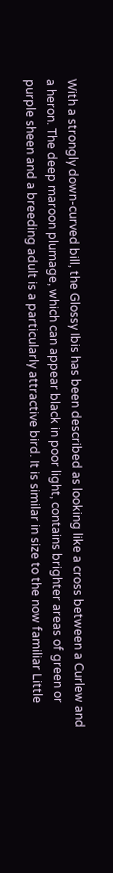With a strongly down-curved bill, the Glossy Ibis has been described as looking like a cross between a Curlew and a heron. The deep maroon plumage, which can appear black in poor light, contains brighter areas of green or purple sheen and a breeding adult is a particularly attractive bird. It is similar in size to the now familiar Little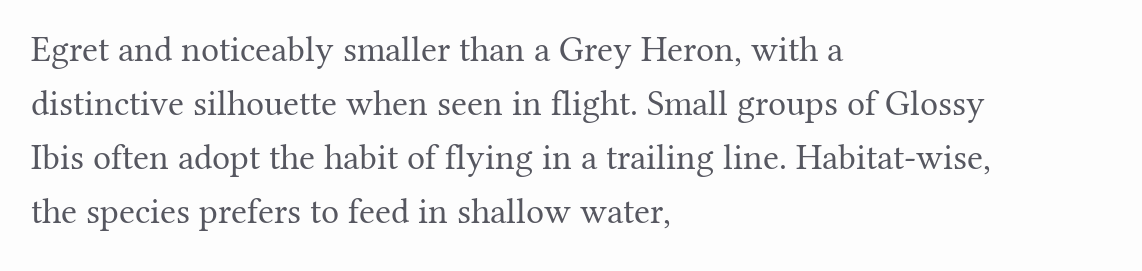Egret and noticeably smaller than a Grey Heron, with a distinctive silhouette when seen in flight. Small groups of Glossy Ibis often adopt the habit of flying in a trailing line. Habitat-wise, the species prefers to feed in shallow water,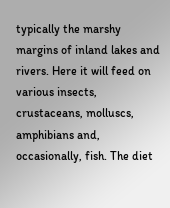typically the marshy margins of inland lakes and rivers. Here it will feed on various insects, crustaceans, molluscs, amphibians and, occasionally, fish. The diet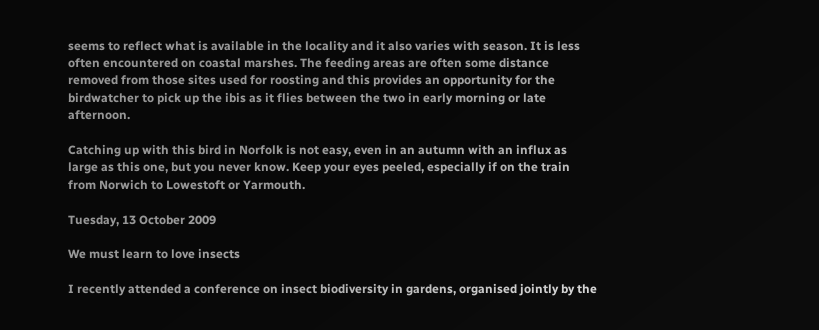seems to reflect what is available in the locality and it also varies with season. It is less often encountered on coastal marshes. The feeding areas are often some distance removed from those sites used for roosting and this provides an opportunity for the birdwatcher to pick up the ibis as it flies between the two in early morning or late afternoon.

Catching up with this bird in Norfolk is not easy, even in an autumn with an influx as large as this one, but you never know. Keep your eyes peeled, especially if on the train from Norwich to Lowestoft or Yarmouth.

Tuesday, 13 October 2009

We must learn to love insects

I recently attended a conference on insect biodiversity in gardens, organised jointly by the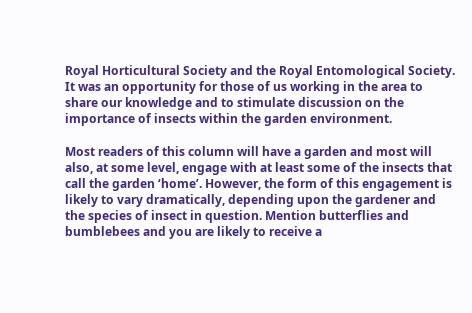Royal Horticultural Society and the Royal Entomological Society. It was an opportunity for those of us working in the area to share our knowledge and to stimulate discussion on the importance of insects within the garden environment.

Most readers of this column will have a garden and most will also, at some level, engage with at least some of the insects that call the garden ‘home’. However, the form of this engagement is likely to vary dramatically, depending upon the gardener and the species of insect in question. Mention butterflies and bumblebees and you are likely to receive a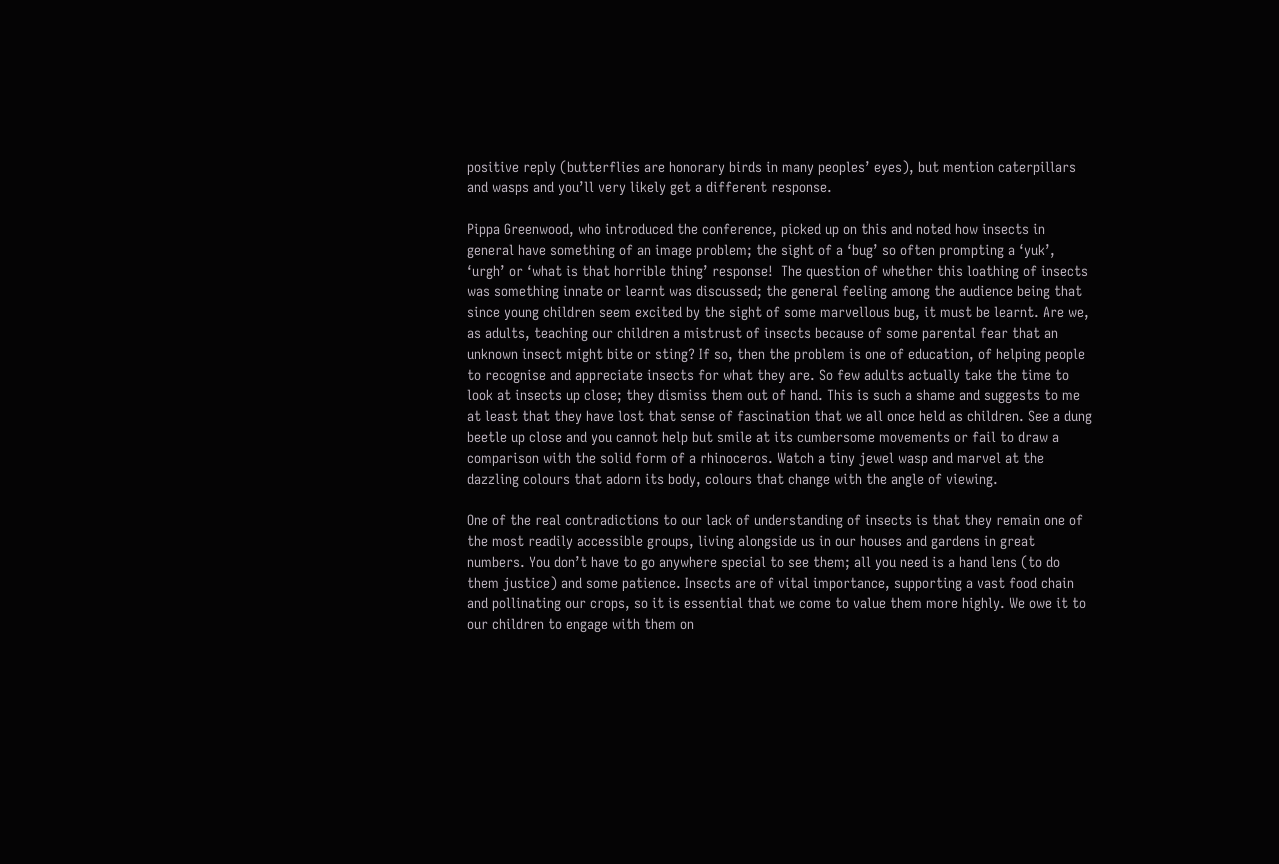positive reply (butterflies are honorary birds in many peoples’ eyes), but mention caterpillars and wasps and you’ll very likely get a different response.

Pippa Greenwood, who introduced the conference, picked up on this and noted how insects in general have something of an image problem; the sight of a ‘bug’ so often prompting a ‘yuk’, ‘urgh’ or ‘what is that horrible thing’ response!  The question of whether this loathing of insects was something innate or learnt was discussed; the general feeling among the audience being that since young children seem excited by the sight of some marvellous bug, it must be learnt. Are we, as adults, teaching our children a mistrust of insects because of some parental fear that an unknown insect might bite or sting? If so, then the problem is one of education, of helping people to recognise and appreciate insects for what they are. So few adults actually take the time to look at insects up close; they dismiss them out of hand. This is such a shame and suggests to me at least that they have lost that sense of fascination that we all once held as children. See a dung beetle up close and you cannot help but smile at its cumbersome movements or fail to draw a comparison with the solid form of a rhinoceros. Watch a tiny jewel wasp and marvel at the dazzling colours that adorn its body, colours that change with the angle of viewing.

One of the real contradictions to our lack of understanding of insects is that they remain one of the most readily accessible groups, living alongside us in our houses and gardens in great numbers. You don’t have to go anywhere special to see them; all you need is a hand lens (to do them justice) and some patience. Insects are of vital importance, supporting a vast food chain and pollinating our crops, so it is essential that we come to value them more highly. We owe it to our children to engage with them on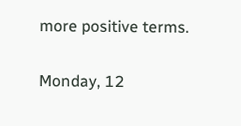more positive terms.

Monday, 12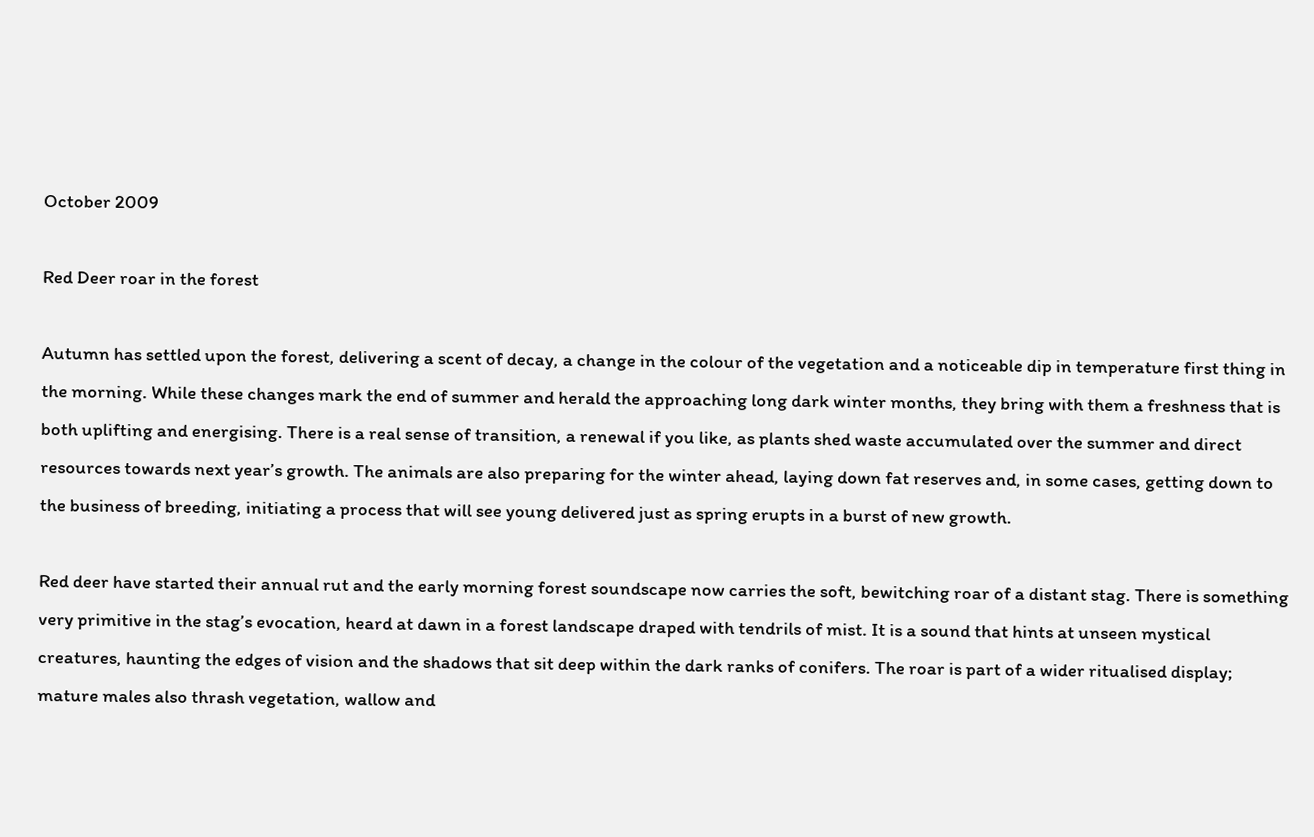October 2009

Red Deer roar in the forest

Autumn has settled upon the forest, delivering a scent of decay, a change in the colour of the vegetation and a noticeable dip in temperature first thing in the morning. While these changes mark the end of summer and herald the approaching long dark winter months, they bring with them a freshness that is both uplifting and energising. There is a real sense of transition, a renewal if you like, as plants shed waste accumulated over the summer and direct resources towards next year’s growth. The animals are also preparing for the winter ahead, laying down fat reserves and, in some cases, getting down to the business of breeding, initiating a process that will see young delivered just as spring erupts in a burst of new growth.

Red deer have started their annual rut and the early morning forest soundscape now carries the soft, bewitching roar of a distant stag. There is something very primitive in the stag’s evocation, heard at dawn in a forest landscape draped with tendrils of mist. It is a sound that hints at unseen mystical creatures, haunting the edges of vision and the shadows that sit deep within the dark ranks of conifers. The roar is part of a wider ritualised display; mature males also thrash vegetation, wallow and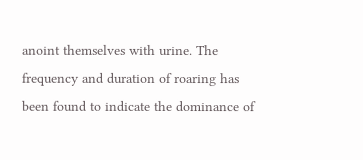anoint themselves with urine. The frequency and duration of roaring has been found to indicate the dominance of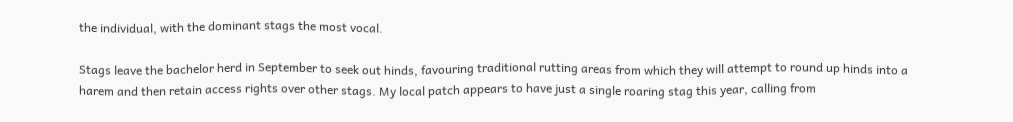the individual, with the dominant stags the most vocal.

Stags leave the bachelor herd in September to seek out hinds, favouring traditional rutting areas from which they will attempt to round up hinds into a harem and then retain access rights over other stags. My local patch appears to have just a single roaring stag this year, calling from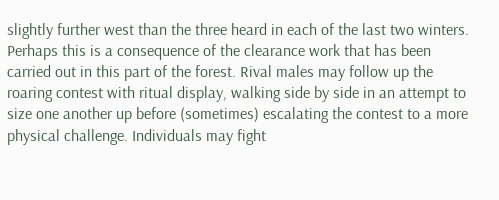slightly further west than the three heard in each of the last two winters. Perhaps this is a consequence of the clearance work that has been carried out in this part of the forest. Rival males may follow up the roaring contest with ritual display, walking side by side in an attempt to size one another up before (sometimes) escalating the contest to a more physical challenge. Individuals may fight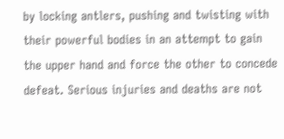by locking antlers, pushing and twisting with their powerful bodies in an attempt to gain the upper hand and force the other to concede defeat. Serious injuries and deaths are not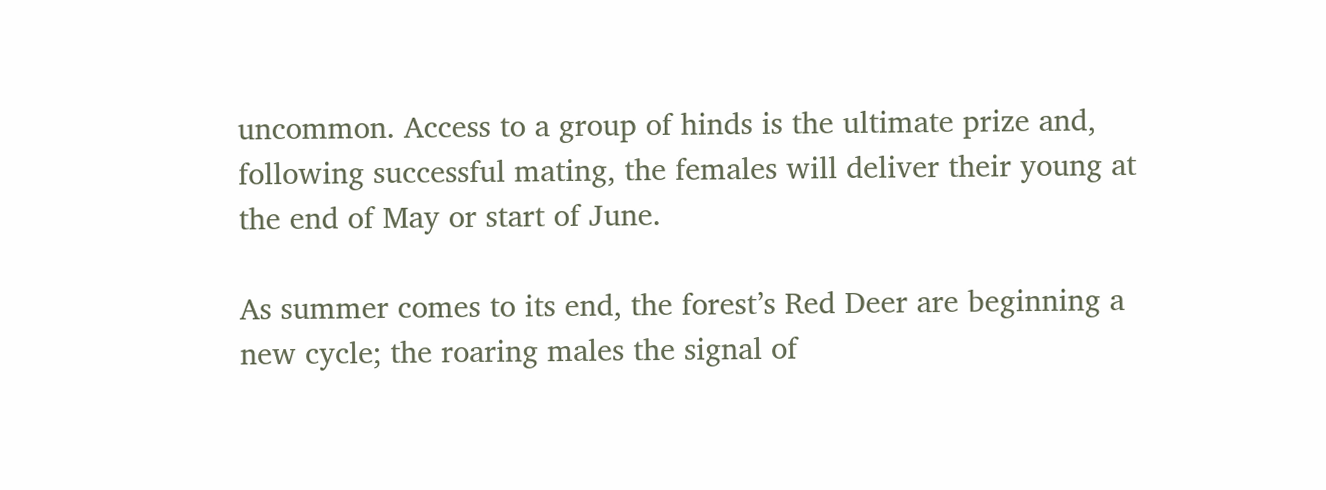uncommon. Access to a group of hinds is the ultimate prize and, following successful mating, the females will deliver their young at the end of May or start of June.

As summer comes to its end, the forest’s Red Deer are beginning a new cycle; the roaring males the signal of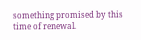something promised by this time of renewal.